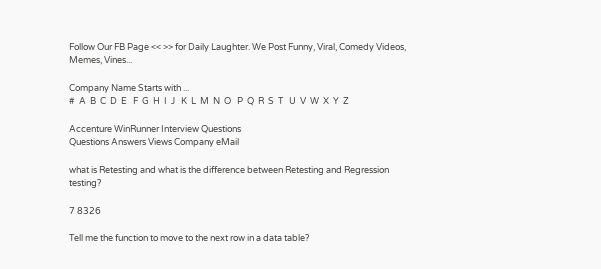Follow Our FB Page << >> for Daily Laughter. We Post Funny, Viral, Comedy Videos, Memes, Vines...

Company Name Starts with ...
#  A  B  C  D  E   F  G  H  I  J   K  L  M  N  O   P  Q  R  S  T   U  V  W  X  Y  Z

Accenture WinRunner Interview Questions
Questions Answers Views Company eMail

what is Retesting and what is the difference between Retesting and Regression testing?

7 8326

Tell me the function to move to the next row in a data table?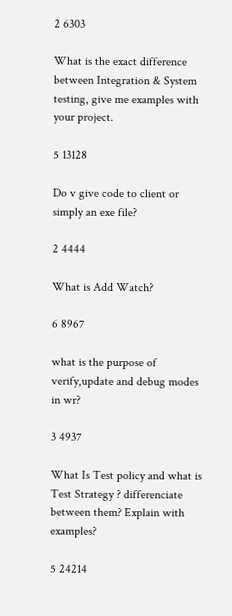2 6303

What is the exact difference between Integration & System testing, give me examples with your project.

5 13128

Do v give code to client or simply an exe file?

2 4444

What is Add Watch?

6 8967

what is the purpose of verify,update and debug modes in wr?

3 4937

What Is Test policy and what is Test Strategy ? differenciate between them? Explain with examples?

5 24214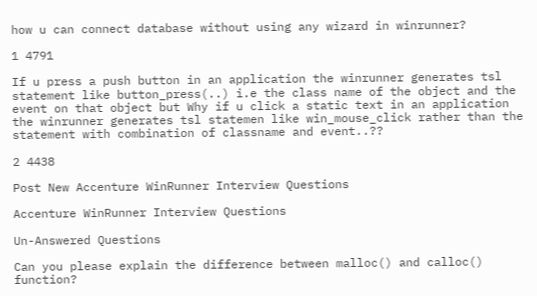how u can connect database without using any wizard in winrunner?

1 4791

If u press a push button in an application the winrunner generates tsl statement like button_press(..) i.e the class name of the object and the event on that object but Why if u click a static text in an application the winrunner generates tsl statemen like win_mouse_click rather than the statement with combination of classname and event..??

2 4438

Post New Accenture WinRunner Interview Questions

Accenture WinRunner Interview Questions

Un-Answered Questions

Can you please explain the difference between malloc() and calloc() function?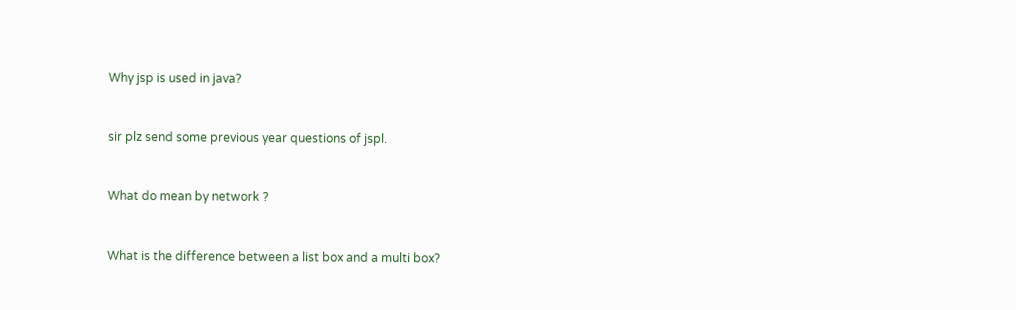Why jsp is used in java?


sir plz send some previous year questions of jspl.


What do mean by network ?


What is the difference between a list box and a multi box?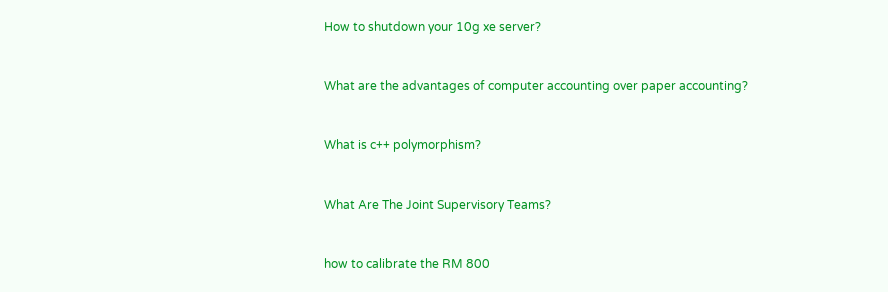How to shutdown your 10g xe server?


What are the advantages of computer accounting over paper accounting?


What is c++ polymorphism?


What Are The Joint Supervisory Teams?


how to calibrate the RM 800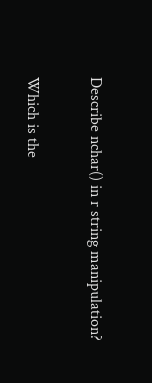Describe nchar() in r string manipulation?


Which is the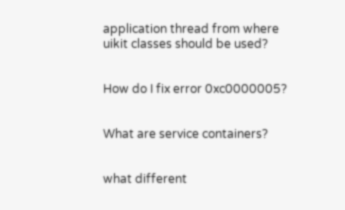application thread from where uikit classes should be used?


How do I fix error 0xc0000005?


What are service containers?


what different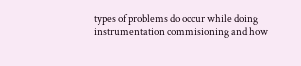types of problems do occur while doing instrumentation commisioning and how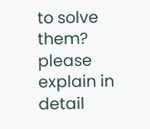to solve them? please explain in detail